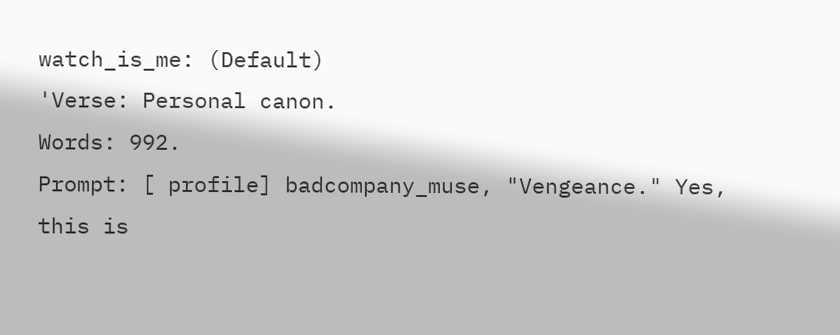watch_is_me: (Default)
'Verse: Personal canon.
Words: 992.
Prompt: [ profile] badcompany_muse, "Vengeance." Yes, this is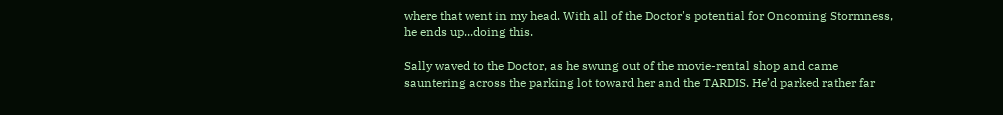where that went in my head. With all of the Doctor's potential for Oncoming Stormness, he ends up...doing this.

Sally waved to the Doctor, as he swung out of the movie-rental shop and came sauntering across the parking lot toward her and the TARDIS. He’d parked rather far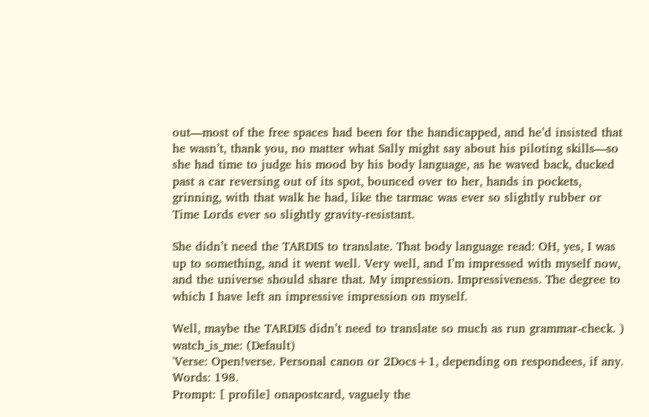out—most of the free spaces had been for the handicapped, and he’d insisted that he wasn’t, thank you, no matter what Sally might say about his piloting skills—so she had time to judge his mood by his body language, as he waved back, ducked past a car reversing out of its spot, bounced over to her, hands in pockets, grinning, with that walk he had, like the tarmac was ever so slightly rubber or Time Lords ever so slightly gravity-resistant.

She didn’t need the TARDIS to translate. That body language read: OH, yes, I was up to something, and it went well. Very well, and I’m impressed with myself now, and the universe should share that. My impression. Impressiveness. The degree to which I have left an impressive impression on myself.

Well, maybe the TARDIS didn’t need to translate so much as run grammar-check. )
watch_is_me: (Default)
'Verse: Open!verse. Personal canon or 2Docs+1, depending on respondees, if any.
Words: 198.
Prompt: [ profile] onapostcard, vaguely the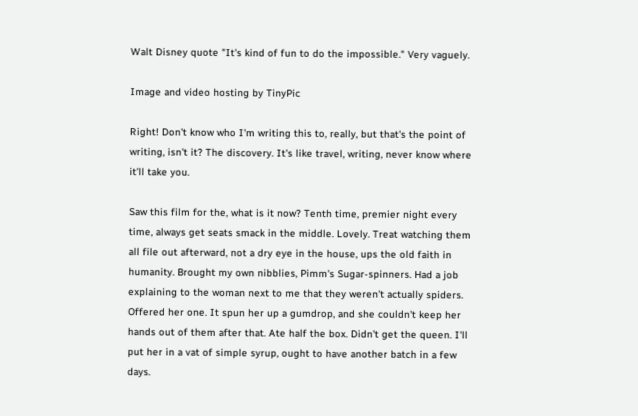Walt Disney quote "It's kind of fun to do the impossible." Very vaguely.

Image and video hosting by TinyPic

Right! Don't know who I'm writing this to, really, but that's the point of writing, isn't it? The discovery. It's like travel, writing, never know where it'll take you.

Saw this film for the, what is it now? Tenth time, premier night every time, always get seats smack in the middle. Lovely. Treat watching them all file out afterward, not a dry eye in the house, ups the old faith in humanity. Brought my own nibblies, Pimm's Sugar-spinners. Had a job explaining to the woman next to me that they weren't actually spiders. Offered her one. It spun her up a gumdrop, and she couldn't keep her hands out of them after that. Ate half the box. Didn't get the queen. I'll put her in a vat of simple syrup, ought to have another batch in a few days.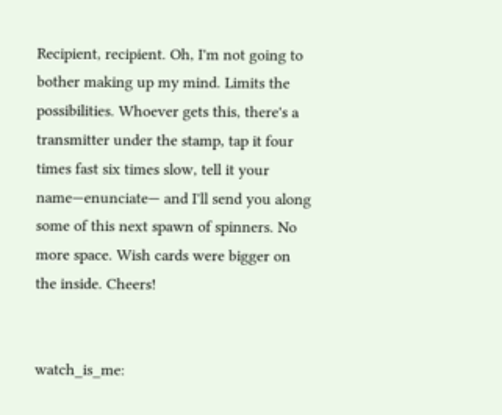Recipient, recipient. Oh, I'm not going to bother making up my mind. Limits the possibilities. Whoever gets this, there's a transmitter under the stamp, tap it four times fast six times slow, tell it your name—enunciate— and I'll send you along some of this next spawn of spinners. No more space. Wish cards were bigger on the inside. Cheers!


watch_is_me: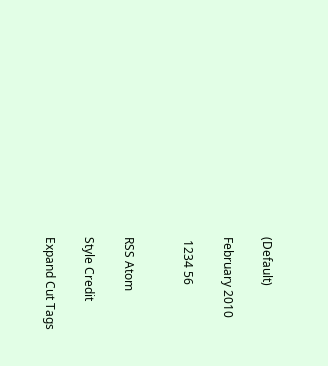(Default)

February 2010

 1234 56


RSS Atom

Style Credit

Expand Cut Tags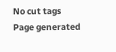No cut tags
Page generated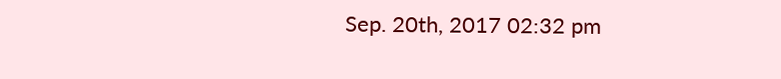Sep. 20th, 2017 02:32 pm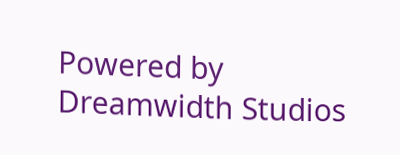Powered by Dreamwidth Studios